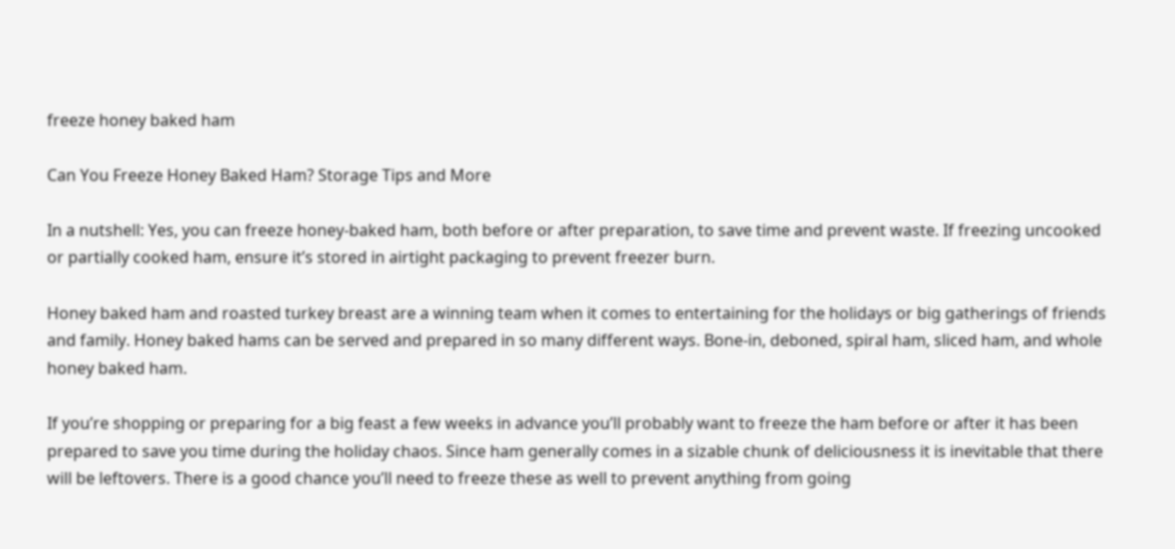freeze honey baked ham

Can You Freeze Honey Baked Ham? Storage Tips and More

In a nutshell: Yes, you can freeze honey-baked ham, both before or after preparation, to save time and prevent waste. If freezing uncooked or partially cooked ham, ensure it’s stored in airtight packaging to prevent freezer burn.

Honey baked ham and roasted turkey breast are a winning team when it comes to entertaining for the holidays or big gatherings of friends and family. Honey baked hams can be served and prepared in so many different ways. Bone-in, deboned, spiral ham, sliced ham, and whole honey baked ham.

If you’re shopping or preparing for a big feast a few weeks in advance you’ll probably want to freeze the ham before or after it has been prepared to save you time during the holiday chaos. Since ham generally comes in a sizable chunk of deliciousness it is inevitable that there will be leftovers. There is a good chance you’ll need to freeze these as well to prevent anything from going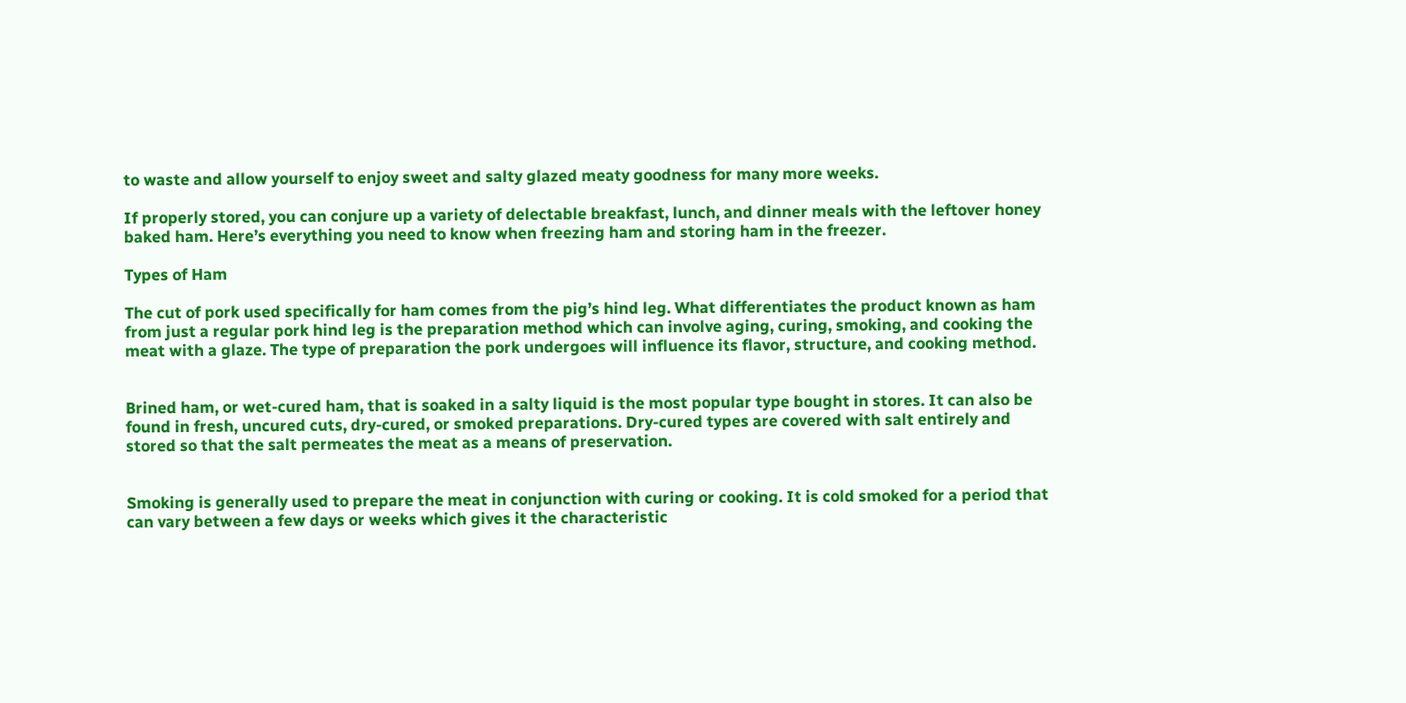to waste and allow yourself to enjoy sweet and salty glazed meaty goodness for many more weeks.

If properly stored, you can conjure up a variety of delectable breakfast, lunch, and dinner meals with the leftover honey baked ham. Here’s everything you need to know when freezing ham and storing ham in the freezer.

Types of Ham

The cut of pork used specifically for ham comes from the pig’s hind leg. What differentiates the product known as ham from just a regular pork hind leg is the preparation method which can involve aging, curing, smoking, and cooking the meat with a glaze. The type of preparation the pork undergoes will influence its flavor, structure, and cooking method.


Brined ham, or wet-cured ham, that is soaked in a salty liquid is the most popular type bought in stores. It can also be found in fresh, uncured cuts, dry-cured, or smoked preparations. Dry-cured types are covered with salt entirely and stored so that the salt permeates the meat as a means of preservation.


Smoking is generally used to prepare the meat in conjunction with curing or cooking. It is cold smoked for a period that can vary between a few days or weeks which gives it the characteristic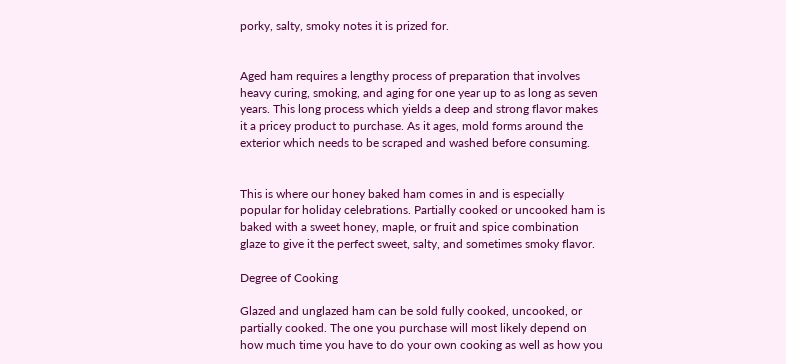porky, salty, smoky notes it is prized for.


Aged ham requires a lengthy process of preparation that involves heavy curing, smoking, and aging for one year up to as long as seven years. This long process which yields a deep and strong flavor makes it a pricey product to purchase. As it ages, mold forms around the exterior which needs to be scraped and washed before consuming.


This is where our honey baked ham comes in and is especially popular for holiday celebrations. Partially cooked or uncooked ham is baked with a sweet honey, maple, or fruit and spice combination glaze to give it the perfect sweet, salty, and sometimes smoky flavor.

Degree of Cooking

Glazed and unglazed ham can be sold fully cooked, uncooked, or partially cooked. The one you purchase will most likely depend on how much time you have to do your own cooking as well as how you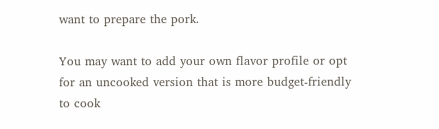want to prepare the pork.

You may want to add your own flavor profile or opt for an uncooked version that is more budget-friendly to cook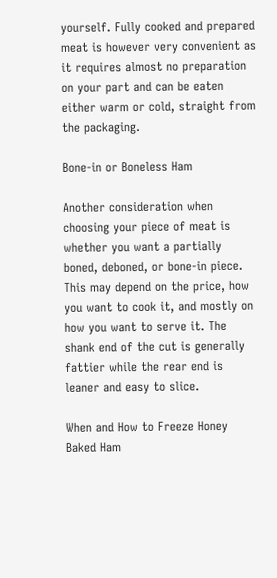yourself. Fully cooked and prepared meat is however very convenient as it requires almost no preparation on your part and can be eaten either warm or cold, straight from the packaging.

Bone-in or Boneless Ham

Another consideration when choosing your piece of meat is whether you want a partially boned, deboned, or bone-in piece. This may depend on the price, how you want to cook it, and mostly on how you want to serve it. The shank end of the cut is generally fattier while the rear end is leaner and easy to slice.

When and How to Freeze Honey Baked Ham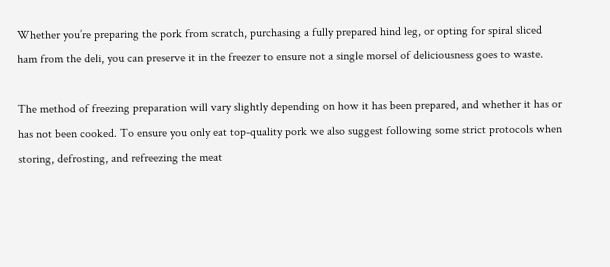Whether you’re preparing the pork from scratch, purchasing a fully prepared hind leg, or opting for spiral sliced ham from the deli, you can preserve it in the freezer to ensure not a single morsel of deliciousness goes to waste.

The method of freezing preparation will vary slightly depending on how it has been prepared, and whether it has or has not been cooked. To ensure you only eat top-quality pork we also suggest following some strict protocols when storing, defrosting, and refreezing the meat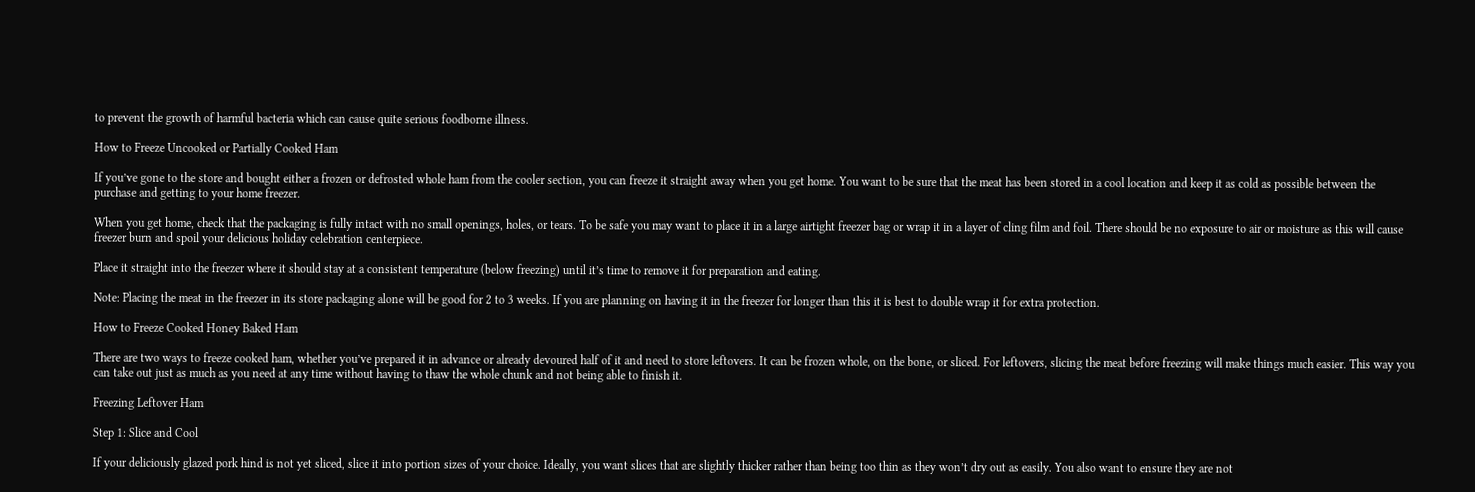to prevent the growth of harmful bacteria which can cause quite serious foodborne illness.

How to Freeze Uncooked or Partially Cooked Ham

If you’ve gone to the store and bought either a frozen or defrosted whole ham from the cooler section, you can freeze it straight away when you get home. You want to be sure that the meat has been stored in a cool location and keep it as cold as possible between the purchase and getting to your home freezer.

When you get home, check that the packaging is fully intact with no small openings, holes, or tears. To be safe you may want to place it in a large airtight freezer bag or wrap it in a layer of cling film and foil. There should be no exposure to air or moisture as this will cause freezer burn and spoil your delicious holiday celebration centerpiece.

Place it straight into the freezer where it should stay at a consistent temperature (below freezing) until it’s time to remove it for preparation and eating.

Note: Placing the meat in the freezer in its store packaging alone will be good for 2 to 3 weeks. If you are planning on having it in the freezer for longer than this it is best to double wrap it for extra protection.

How to Freeze Cooked Honey Baked Ham

There are two ways to freeze cooked ham, whether you’ve prepared it in advance or already devoured half of it and need to store leftovers. It can be frozen whole, on the bone, or sliced. For leftovers, slicing the meat before freezing will make things much easier. This way you can take out just as much as you need at any time without having to thaw the whole chunk and not being able to finish it.

Freezing Leftover Ham

Step 1: Slice and Cool

If your deliciously glazed pork hind is not yet sliced, slice it into portion sizes of your choice. Ideally, you want slices that are slightly thicker rather than being too thin as they won’t dry out as easily. You also want to ensure they are not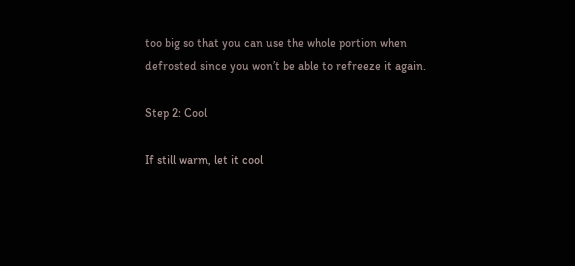too big so that you can use the whole portion when defrosted since you won’t be able to refreeze it again.

Step 2: Cool

If still warm, let it cool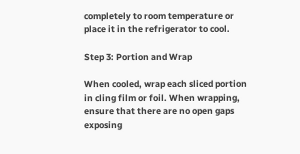completely to room temperature or place it in the refrigerator to cool.

Step 3: Portion and Wrap

When cooled, wrap each sliced portion in cling film or foil. When wrapping, ensure that there are no open gaps exposing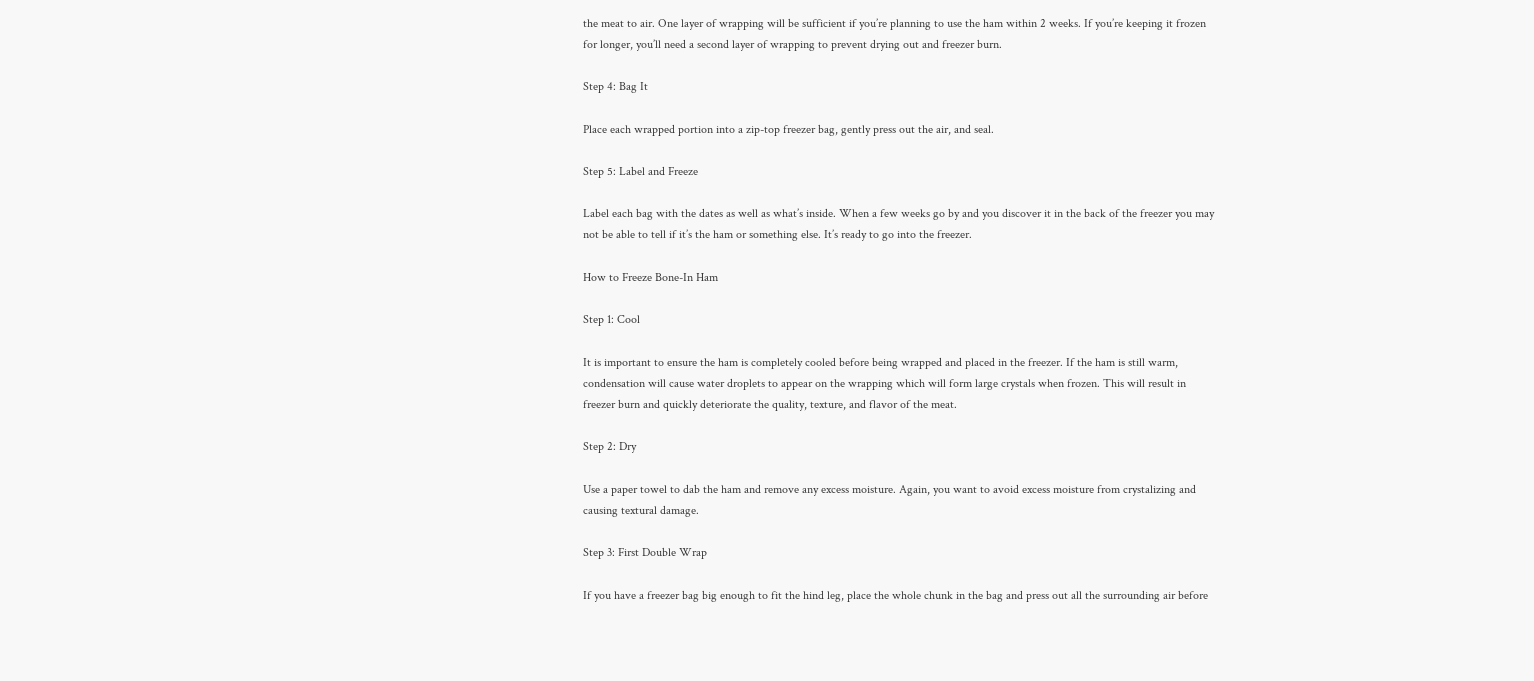the meat to air. One layer of wrapping will be sufficient if you’re planning to use the ham within 2 weeks. If you’re keeping it frozen for longer, you’ll need a second layer of wrapping to prevent drying out and freezer burn.

Step 4: Bag It

Place each wrapped portion into a zip-top freezer bag, gently press out the air, and seal.

Step 5: Label and Freeze

Label each bag with the dates as well as what’s inside. When a few weeks go by and you discover it in the back of the freezer you may not be able to tell if it’s the ham or something else. It’s ready to go into the freezer.

How to Freeze Bone-In Ham

Step 1: Cool

It is important to ensure the ham is completely cooled before being wrapped and placed in the freezer. If the ham is still warm, condensation will cause water droplets to appear on the wrapping which will form large crystals when frozen. This will result in freezer burn and quickly deteriorate the quality, texture, and flavor of the meat.

Step 2: Dry

Use a paper towel to dab the ham and remove any excess moisture. Again, you want to avoid excess moisture from crystalizing and causing textural damage.

Step 3: First Double Wrap

If you have a freezer bag big enough to fit the hind leg, place the whole chunk in the bag and press out all the surrounding air before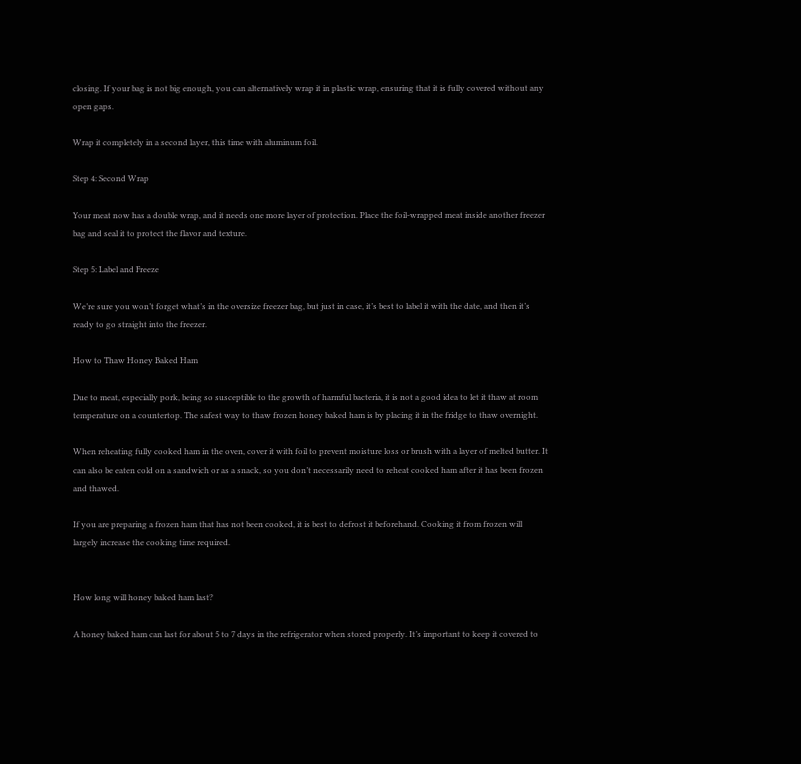closing. If your bag is not big enough, you can alternatively wrap it in plastic wrap, ensuring that it is fully covered without any open gaps.

Wrap it completely in a second layer, this time with aluminum foil.

Step 4: Second Wrap

Your meat now has a double wrap, and it needs one more layer of protection. Place the foil-wrapped meat inside another freezer bag and seal it to protect the flavor and texture.

Step 5: Label and Freeze

We’re sure you won’t forget what’s in the oversize freezer bag, but just in case, it’s best to label it with the date, and then it’s ready to go straight into the freezer.

How to Thaw Honey Baked Ham

Due to meat, especially pork, being so susceptible to the growth of harmful bacteria, it is not a good idea to let it thaw at room temperature on a countertop. The safest way to thaw frozen honey baked ham is by placing it in the fridge to thaw overnight.

When reheating fully cooked ham in the oven, cover it with foil to prevent moisture loss or brush with a layer of melted butter. It can also be eaten cold on a sandwich or as a snack, so you don’t necessarily need to reheat cooked ham after it has been frozen and thawed.

If you are preparing a frozen ham that has not been cooked, it is best to defrost it beforehand. Cooking it from frozen will largely increase the cooking time required.


How long will honey baked ham last?

A honey baked ham can last for about 5 to 7 days in the refrigerator when stored properly. It’s important to keep it covered to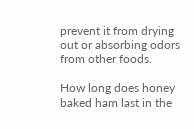prevent it from drying out or absorbing odors from other foods.

How long does honey baked ham last in the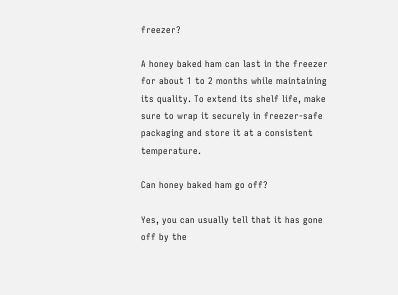freezer?

A honey baked ham can last in the freezer for about 1 to 2 months while maintaining its quality. To extend its shelf life, make sure to wrap it securely in freezer-safe packaging and store it at a consistent temperature.

Can honey baked ham go off?

Yes, you can usually tell that it has gone off by the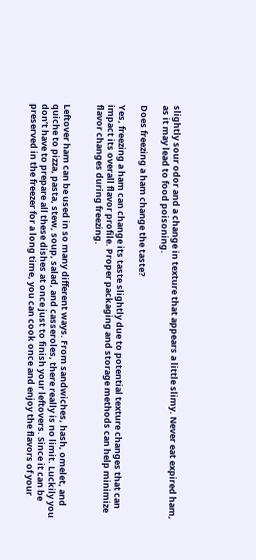slightly sour odor and a change in texture that appears a little slimy. Never eat expired ham, as it may lead to food poisoning.

Does freezing a ham change the taste?

Yes, freezing a ham can change its taste slightly due to potential texture changes that can impact its overall flavor profile. Proper packaging and storage methods can help minimize flavor changes during freezing.


Leftover ham can be used in so many different ways. From sandwiches, hash, omelet, and quiche to pizza, pasta, stew, soup, salad, and casseroles, there really is no limit. Luckily you don’t have to prepare all these dishes at once just to finish your leftovers. Since it can be preserved in the freezer for a long time, you can cook once and enjoy the flavors of your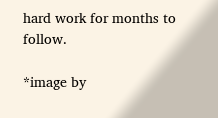hard work for months to follow.

*image by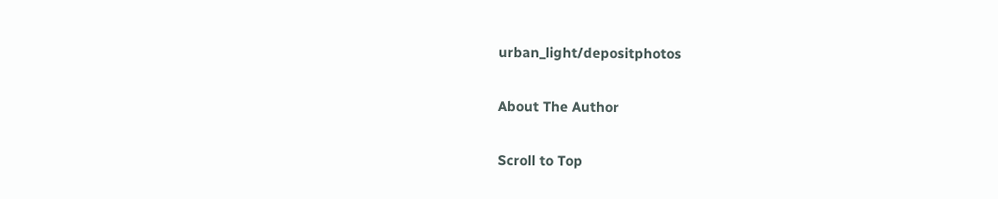urban_light/depositphotos

About The Author

Scroll to Top